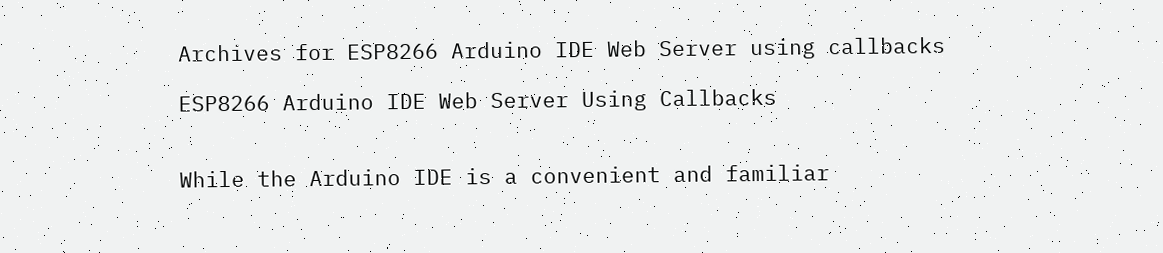Archives for ESP8266 Arduino IDE Web Server using callbacks

ESP8266 Arduino IDE Web Server Using Callbacks


While the Arduino IDE is a convenient and familiar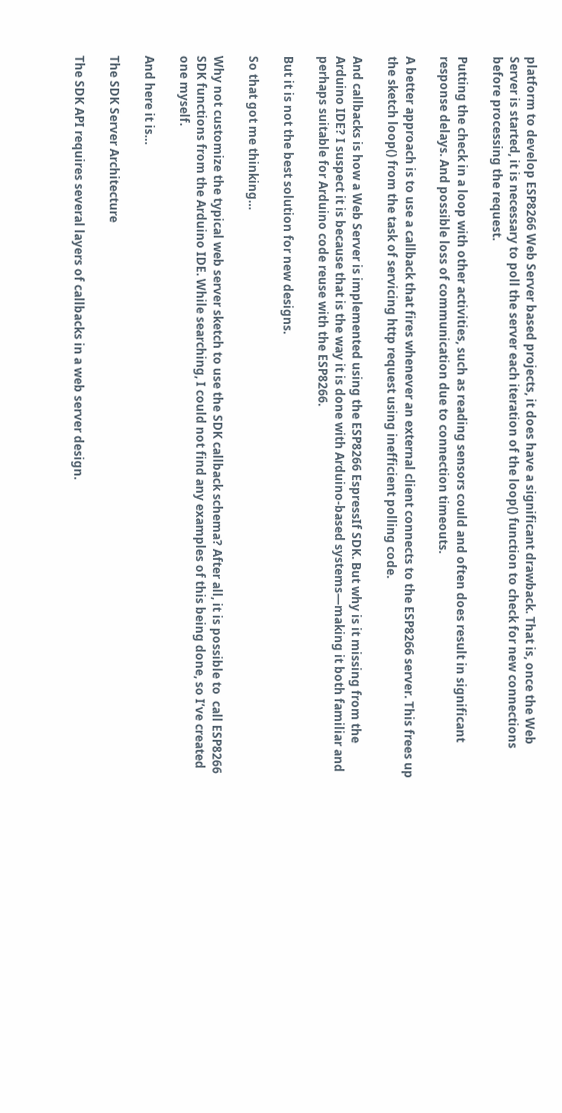platform to develop ESP8266 Web Server based projects, it does have a significant drawback. That is, once the Web Server is started, it is necessary to poll the server each iteration of the loop() function to check for new connections before processing the request.

Putting the check in a loop with other activities, such as reading sensors could and often does result in significant response delays. And possible loss of communication due to connection timeouts.

A better approach is to use a callback that fires whenever an external client connects to the ESP8266 server. This frees up the sketch loop() from the task of servicing http request using inefficient polling code.

And callbacks is how a Web Server is implemented using the ESP8266 EspressIf SDK. But why is it missing from the Arduino IDE? I suspect it is because that is the way it is done with Arduino-based systems—making it both familiar and perhaps suitable for Arduino code reuse with the ESP8266.

But it is not the best solution for new designs.

So that got me thinking…

Why not customize the typical web server sketch to use the SDK callback schema? After all, it is possible to  call ESP8266 SDK functions from the Arduino IDE. While searching, I could not find any examples of this being done, so I’ve created one myself.

And here it is…

The SDK Server Architecture

The SDK API requires several layers of callbacks in a web server design.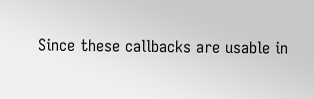Since these callbacks are usable in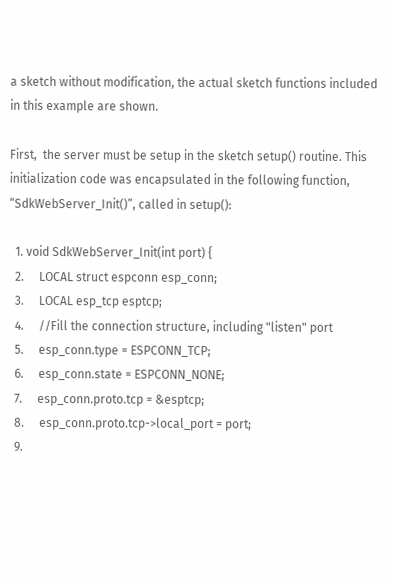a sketch without modification, the actual sketch functions included in this example are shown.

First,  the server must be setup in the sketch setup() routine. This initialization code was encapsulated in the following function, “SdkWebServer_Init()”, called in setup():

  1. void SdkWebServer_Init(int port) {
  2.     LOCAL struct espconn esp_conn;
  3.     LOCAL esp_tcp esptcp;
  4.     //Fill the connection structure, including "listen" port
  5.     esp_conn.type = ESPCONN_TCP;
  6.     esp_conn.state = ESPCONN_NONE;
  7.     esp_conn.proto.tcp = &esptcp;
  8.     esp_conn.proto.tcp->local_port = port;
  9.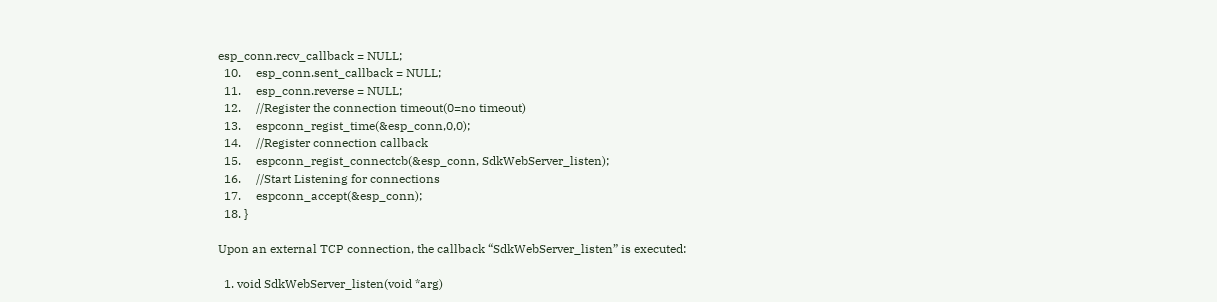esp_conn.recv_callback = NULL;
  10.     esp_conn.sent_callback = NULL;
  11.     esp_conn.reverse = NULL;
  12.     //Register the connection timeout(0=no timeout)
  13.     espconn_regist_time(&esp_conn,0,0);
  14.     //Register connection callback
  15.     espconn_regist_connectcb(&esp_conn, SdkWebServer_listen);
  16.     //Start Listening for connections
  17.     espconn_accept(&esp_conn);
  18. }

Upon an external TCP connection, the callback “SdkWebServer_listen” is executed:

  1. void SdkWebServer_listen(void *arg)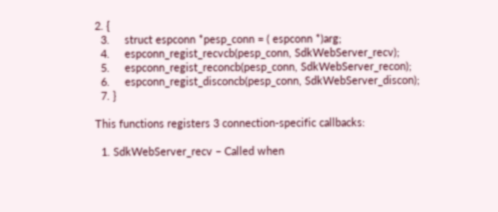2. {
  3.     struct espconn *pesp_conn = ( espconn *)arg;
  4.     espconn_regist_recvcb(pesp_conn, SdkWebServer_recv);
  5.     espconn_regist_reconcb(pesp_conn, SdkWebServer_recon);
  6.     espconn_regist_disconcb(pesp_conn, SdkWebServer_discon);
  7. }

This functions registers 3 connection-specific callbacks:

  1. SdkWebServer_recv – Called when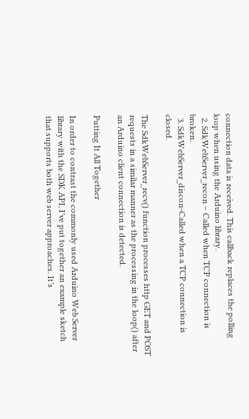connection data is received. This callback replaces the polling loop when using the Arduino library.
  2. SdkWebServer_recon – Called when TCP connection is broken.
  3. SdkWebServer_discon-Called when a TCP connection is closed.

The SdkWebServer_recv() function processes http GET and POST requests in a similar manner as the processing in the loop() after an Arduino client connection is detected.

Putting It All Together

In order to contrast the commonly used Arduino Web Server library with the SDK API, I’ve put together an example sketch that supports both web server approaches. It’s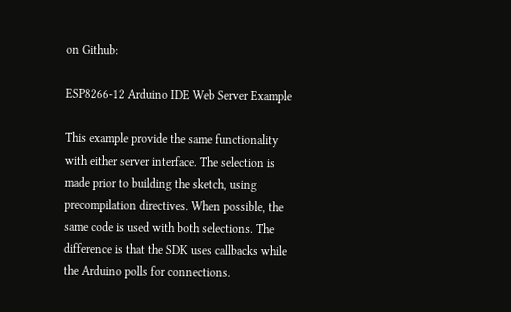on Github:

ESP8266-12 Arduino IDE Web Server Example

This example provide the same functionality with either server interface. The selection is made prior to building the sketch, using precompilation directives. When possible, the same code is used with both selections. The difference is that the SDK uses callbacks while the Arduino polls for connections.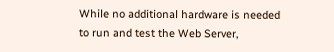While no additional hardware is needed to run and test the Web Server,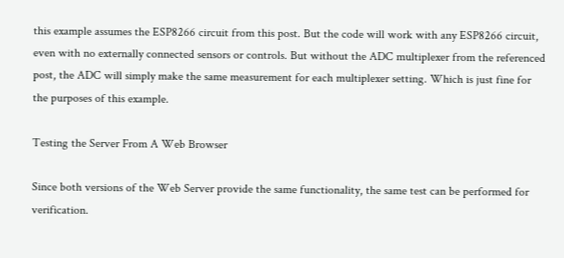this example assumes the ESP8266 circuit from this post. But the code will work with any ESP8266 circuit, even with no externally connected sensors or controls. But without the ADC multiplexer from the referenced post, the ADC will simply make the same measurement for each multiplexer setting. Which is just fine for the purposes of this example.

Testing the Server From A Web Browser

Since both versions of the Web Server provide the same functionality, the same test can be performed for verification.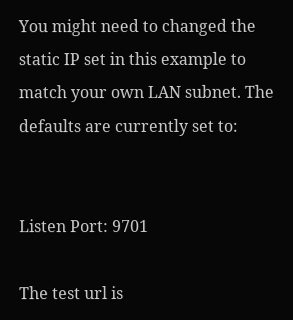You might need to changed the static IP set in this example to match your own LAN subnet. The defaults are currently set to:


Listen Port: 9701

The test url is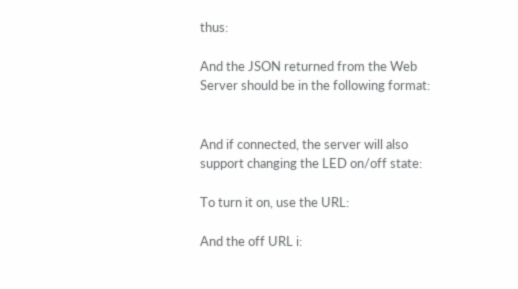thus:

And the JSON returned from the Web Server should be in the following format:


And if connected, the server will also support changing the LED on/off state:

To turn it on, use the URL:

And the off URL i: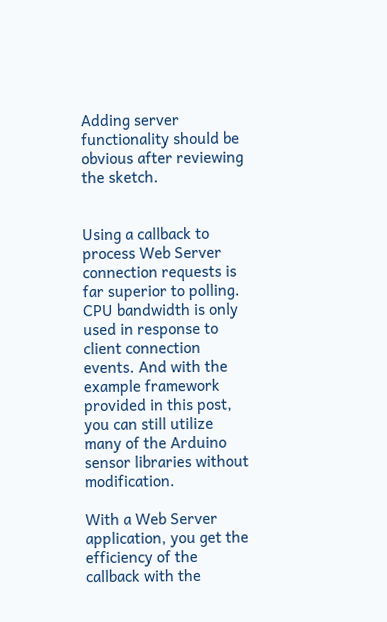Adding server functionality should be obvious after reviewing the sketch.


Using a callback to process Web Server connection requests is far superior to polling. CPU bandwidth is only used in response to client connection events. And with the example framework provided in this post, you can still utilize many of the Arduino sensor libraries without modification.

With a Web Server application, you get the efficiency of the callback with the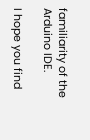familiarity of the Arduino IDE.

I hope you find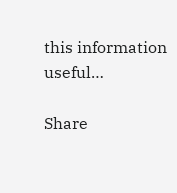this information useful…

Share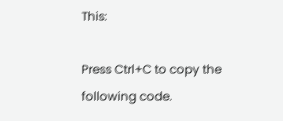This:

Press Ctrl+C to copy the following code.